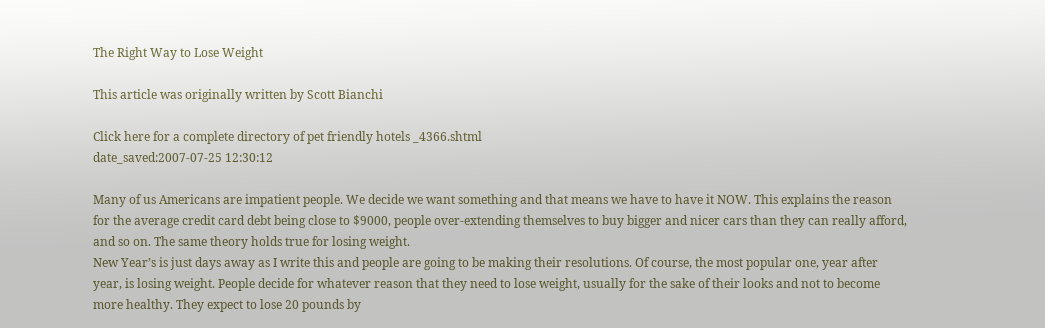The Right Way to Lose Weight

This article was originally written by Scott Bianchi

Click here for a complete directory of pet friendly hotels _4366.shtml
date_saved:2007-07-25 12:30:12

Many of us Americans are impatient people. We decide we want something and that means we have to have it NOW. This explains the reason for the average credit card debt being close to $9000, people over-extending themselves to buy bigger and nicer cars than they can really afford, and so on. The same theory holds true for losing weight.
New Year’s is just days away as I write this and people are going to be making their resolutions. Of course, the most popular one, year after year, is losing weight. People decide for whatever reason that they need to lose weight, usually for the sake of their looks and not to become more healthy. They expect to lose 20 pounds by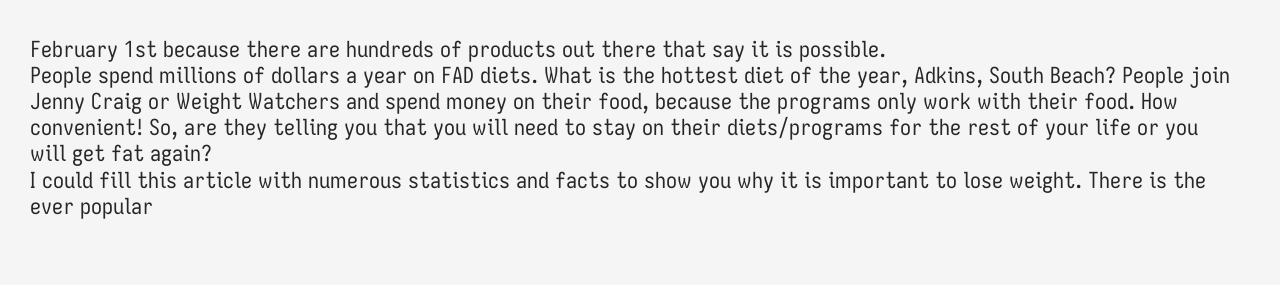February 1st because there are hundreds of products out there that say it is possible.
People spend millions of dollars a year on FAD diets. What is the hottest diet of the year, Adkins, South Beach? People join Jenny Craig or Weight Watchers and spend money on their food, because the programs only work with their food. How convenient! So, are they telling you that you will need to stay on their diets/programs for the rest of your life or you will get fat again?
I could fill this article with numerous statistics and facts to show you why it is important to lose weight. There is the ever popular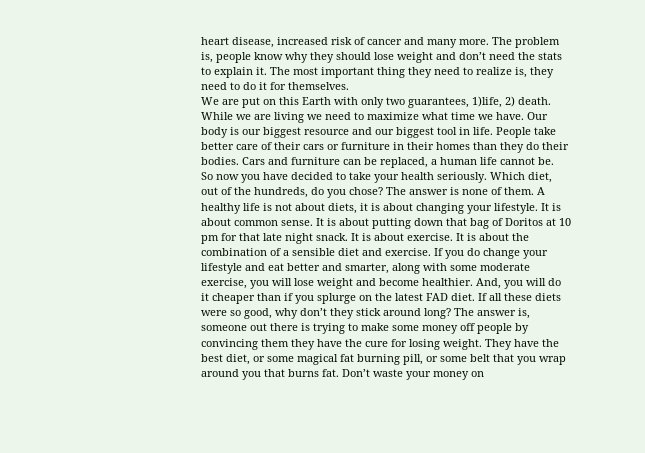heart disease, increased risk of cancer and many more. The problem is, people know why they should lose weight and don’t need the stats to explain it. The most important thing they need to realize is, they need to do it for themselves.
We are put on this Earth with only two guarantees, 1)life, 2) death. While we are living we need to maximize what time we have. Our body is our biggest resource and our biggest tool in life. People take better care of their cars or furniture in their homes than they do their bodies. Cars and furniture can be replaced, a human life cannot be.
So now you have decided to take your health seriously. Which diet, out of the hundreds, do you chose? The answer is none of them. A healthy life is not about diets, it is about changing your lifestyle. It is about common sense. It is about putting down that bag of Doritos at 10 pm for that late night snack. It is about exercise. It is about the combination of a sensible diet and exercise. If you do change your lifestyle and eat better and smarter, along with some moderate exercise, you will lose weight and become healthier. And, you will do it cheaper than if you splurge on the latest FAD diet. If all these diets were so good, why don’t they stick around long? The answer is, someone out there is trying to make some money off people by convincing them they have the cure for losing weight. They have the best diet, or some magical fat burning pill, or some belt that you wrap around you that burns fat. Don’t waste your money on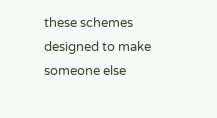these schemes designed to make someone else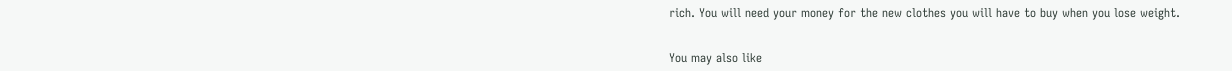rich. You will need your money for the new clothes you will have to buy when you lose weight.


You may also like